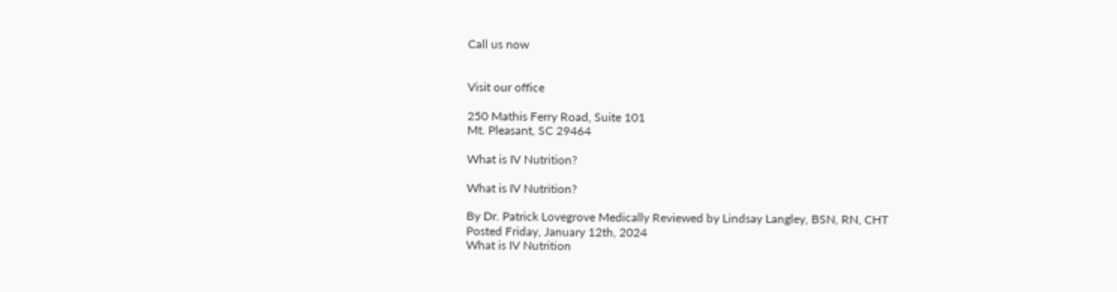Call us now


Visit our office

250 Mathis Ferry Road, Suite 101
Mt. Pleasant, SC 29464

What is IV Nutrition?

What is IV Nutrition?

By Dr. Patrick Lovegrove Medically Reviewed by Lindsay Langley, BSN, RN, CHT
Posted Friday, January 12th, 2024
What is IV Nutrition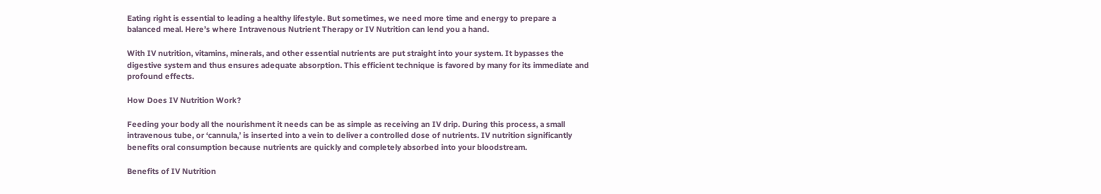Eating right is essential to leading a healthy lifestyle. But sometimes, we need more time and energy to prepare a balanced meal. Here’s where Intravenous Nutrient Therapy or IV Nutrition can lend you a hand.

With IV nutrition, vitamins, minerals, and other essential nutrients are put straight into your system. It bypasses the digestive system and thus ensures adequate absorption. This efficient technique is favored by many for its immediate and profound effects.

How Does IV Nutrition Work?

Feeding your body all the nourishment it needs can be as simple as receiving an IV drip. During this process, a small intravenous tube, or ‘cannula,’ is inserted into a vein to deliver a controlled dose of nutrients. IV nutrition significantly benefits oral consumption because nutrients are quickly and completely absorbed into your bloodstream.

Benefits of IV Nutrition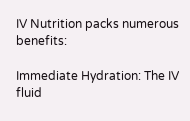IV Nutrition packs numerous benefits:

Immediate Hydration: The IV fluid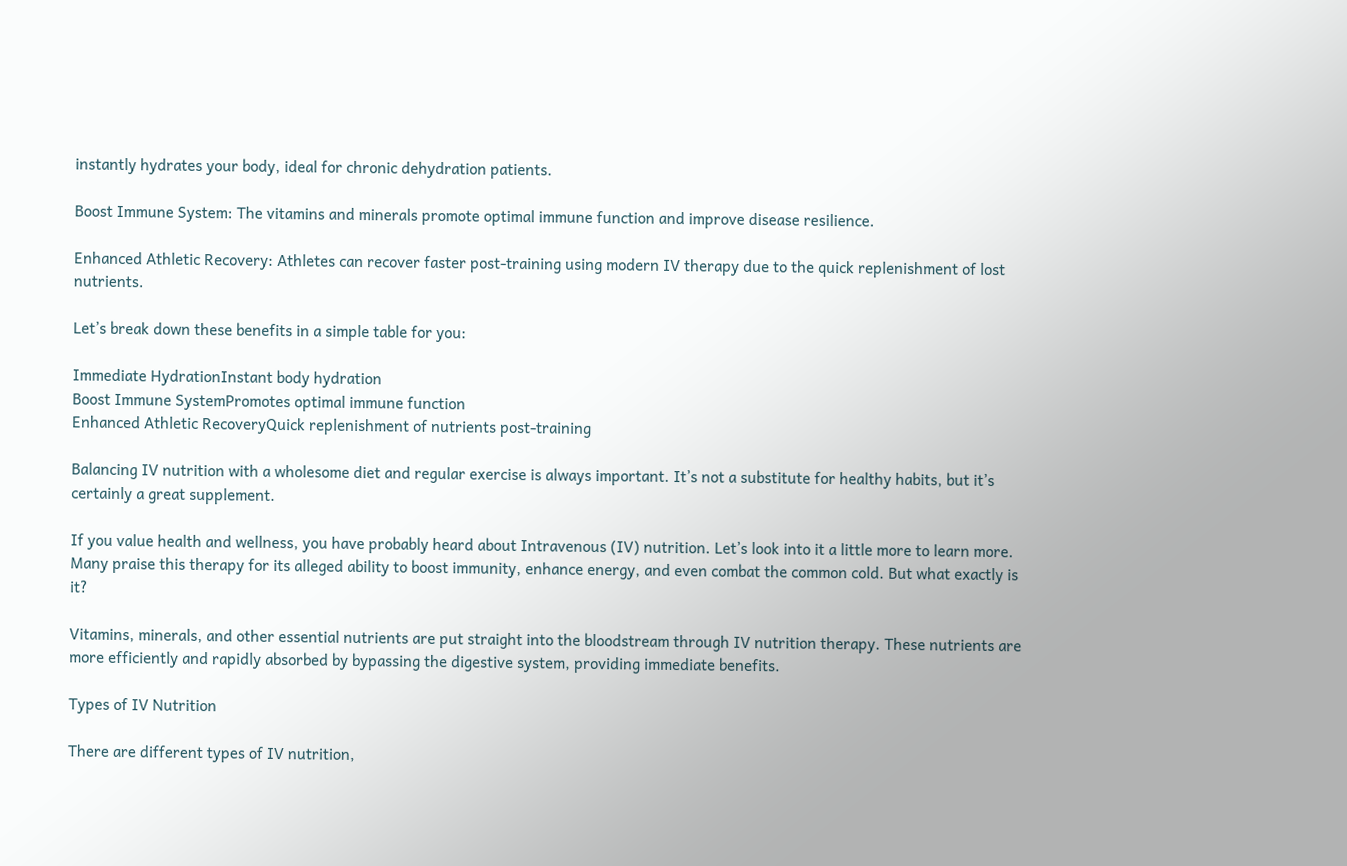instantly hydrates your body, ideal for chronic dehydration patients.

Boost Immune System: The vitamins and minerals promote optimal immune function and improve disease resilience.

Enhanced Athletic Recovery: Athletes can recover faster post-training using modern IV therapy due to the quick replenishment of lost nutrients.

Let’s break down these benefits in a simple table for you:

Immediate HydrationInstant body hydration
Boost Immune SystemPromotes optimal immune function
Enhanced Athletic RecoveryQuick replenishment of nutrients post-training

Balancing IV nutrition with a wholesome diet and regular exercise is always important. It’s not a substitute for healthy habits, but it’s certainly a great supplement.

If you value health and wellness, you have probably heard about Intravenous (IV) nutrition. Let’s look into it a little more to learn more. Many praise this therapy for its alleged ability to boost immunity, enhance energy, and even combat the common cold. But what exactly is it?

Vitamins, minerals, and other essential nutrients are put straight into the bloodstream through IV nutrition therapy. These nutrients are more efficiently and rapidly absorbed by bypassing the digestive system, providing immediate benefits.

Types of IV Nutrition

There are different types of IV nutrition,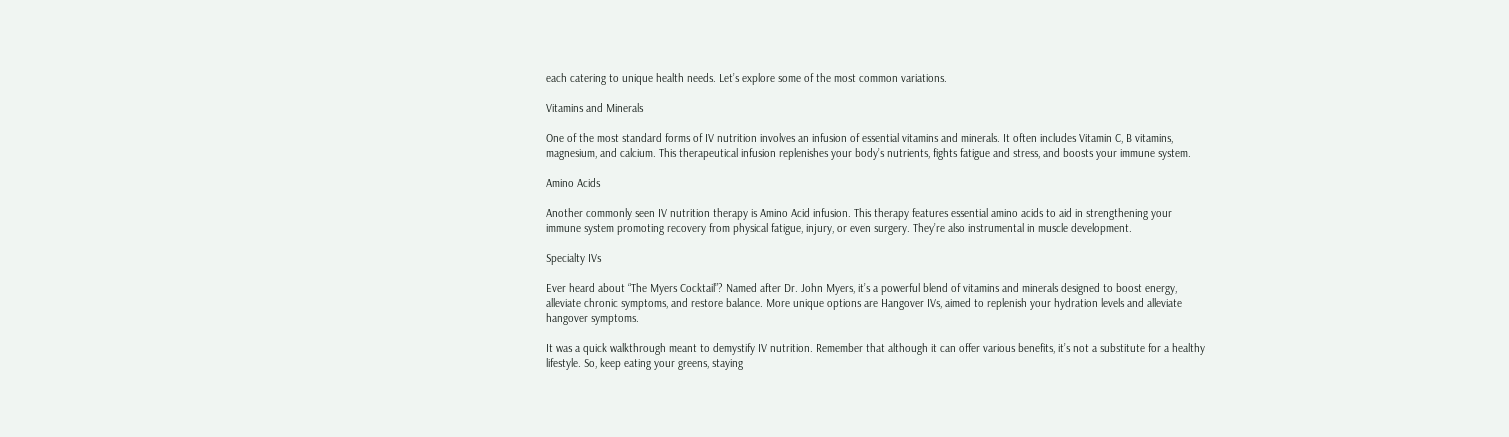each catering to unique health needs. Let’s explore some of the most common variations.

Vitamins and Minerals

One of the most standard forms of IV nutrition involves an infusion of essential vitamins and minerals. It often includes Vitamin C, B vitamins, magnesium, and calcium. This therapeutical infusion replenishes your body’s nutrients, fights fatigue and stress, and boosts your immune system.

Amino Acids

Another commonly seen IV nutrition therapy is Amino Acid infusion. This therapy features essential amino acids to aid in strengthening your immune system promoting recovery from physical fatigue, injury, or even surgery. They’re also instrumental in muscle development.

Specialty IVs

Ever heard about “The Myers Cocktail”? Named after Dr. John Myers, it’s a powerful blend of vitamins and minerals designed to boost energy, alleviate chronic symptoms, and restore balance. More unique options are Hangover IVs, aimed to replenish your hydration levels and alleviate hangover symptoms.

It was a quick walkthrough meant to demystify IV nutrition. Remember that although it can offer various benefits, it’s not a substitute for a healthy lifestyle. So, keep eating your greens, staying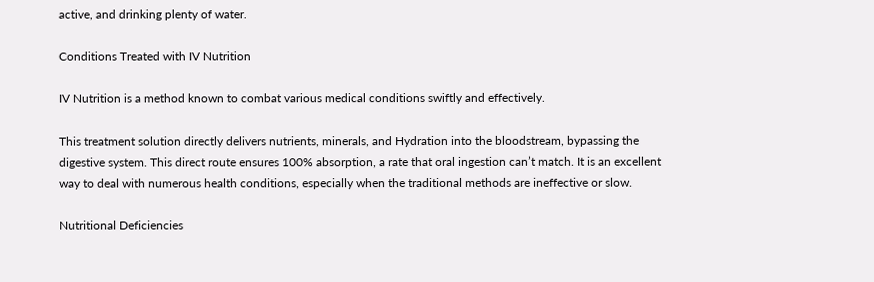active, and drinking plenty of water.

Conditions Treated with IV Nutrition

IV Nutrition is a method known to combat various medical conditions swiftly and effectively.

This treatment solution directly delivers nutrients, minerals, and Hydration into the bloodstream, bypassing the digestive system. This direct route ensures 100% absorption, a rate that oral ingestion can’t match. It is an excellent way to deal with numerous health conditions, especially when the traditional methods are ineffective or slow.

Nutritional Deficiencies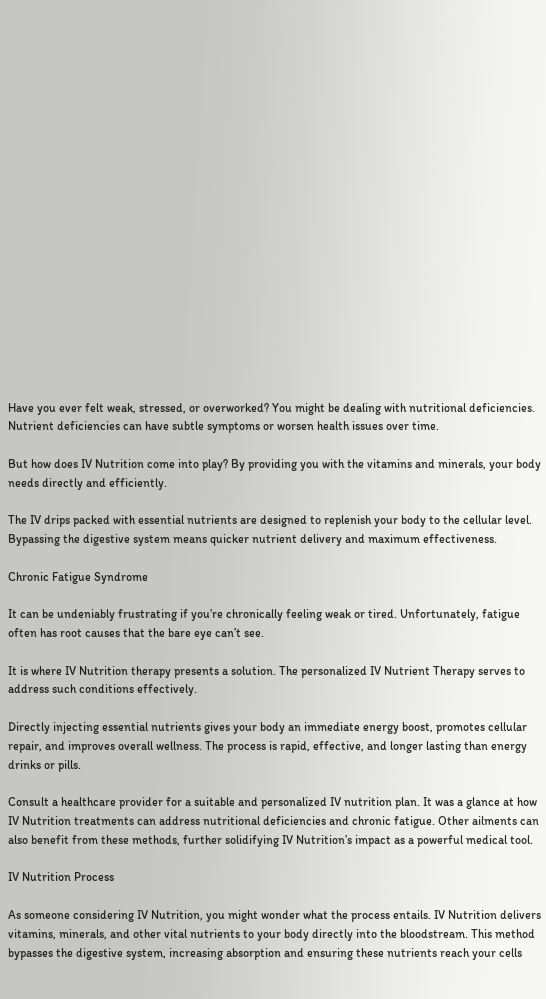Have you ever felt weak, stressed, or overworked? You might be dealing with nutritional deficiencies. Nutrient deficiencies can have subtle symptoms or worsen health issues over time.

But how does IV Nutrition come into play? By providing you with the vitamins and minerals, your body needs directly and efficiently.

The IV drips packed with essential nutrients are designed to replenish your body to the cellular level. Bypassing the digestive system means quicker nutrient delivery and maximum effectiveness.

Chronic Fatigue Syndrome

It can be undeniably frustrating if you’re chronically feeling weak or tired. Unfortunately, fatigue often has root causes that the bare eye can’t see.

It is where IV Nutrition therapy presents a solution. The personalized IV Nutrient Therapy serves to address such conditions effectively.

Directly injecting essential nutrients gives your body an immediate energy boost, promotes cellular repair, and improves overall wellness. The process is rapid, effective, and longer lasting than energy drinks or pills.

Consult a healthcare provider for a suitable and personalized IV nutrition plan. It was a glance at how IV Nutrition treatments can address nutritional deficiencies and chronic fatigue. Other ailments can also benefit from these methods, further solidifying IV Nutrition’s impact as a powerful medical tool.

IV Nutrition Process

As someone considering IV Nutrition, you might wonder what the process entails. IV Nutrition delivers vitamins, minerals, and other vital nutrients to your body directly into the bloodstream. This method bypasses the digestive system, increasing absorption and ensuring these nutrients reach your cells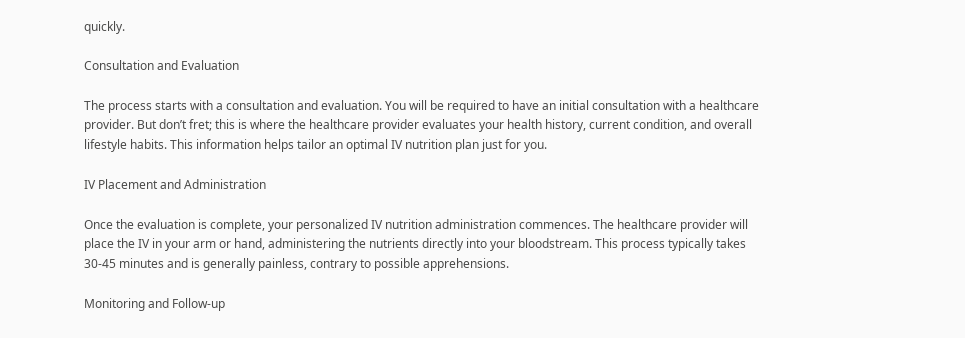quickly.

Consultation and Evaluation

The process starts with a consultation and evaluation. You will be required to have an initial consultation with a healthcare provider. But don’t fret; this is where the healthcare provider evaluates your health history, current condition, and overall lifestyle habits. This information helps tailor an optimal IV nutrition plan just for you.

IV Placement and Administration

Once the evaluation is complete, your personalized IV nutrition administration commences. The healthcare provider will place the IV in your arm or hand, administering the nutrients directly into your bloodstream. This process typically takes 30-45 minutes and is generally painless, contrary to possible apprehensions.

Monitoring and Follow-up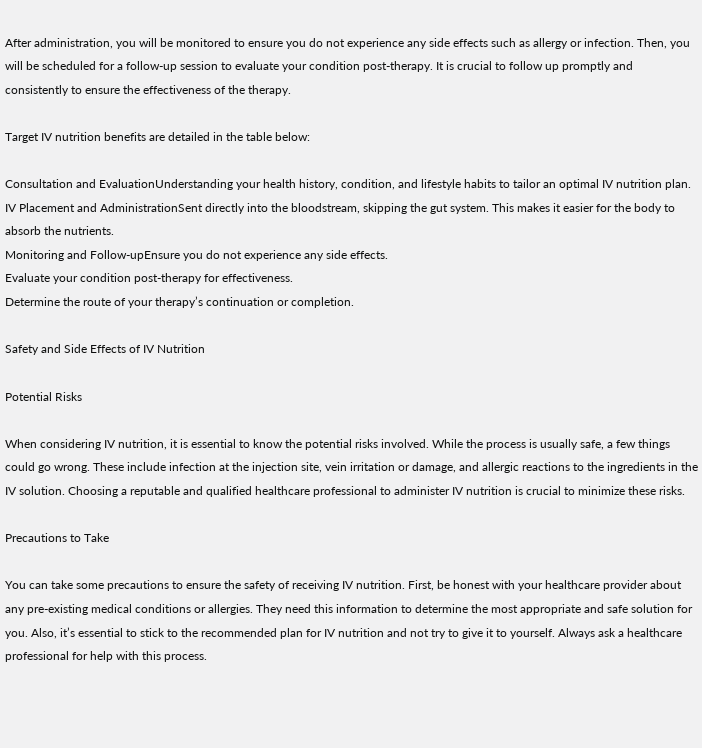After administration, you will be monitored to ensure you do not experience any side effects such as allergy or infection. Then, you will be scheduled for a follow-up session to evaluate your condition post-therapy. It is crucial to follow up promptly and consistently to ensure the effectiveness of the therapy.

Target IV nutrition benefits are detailed in the table below:

Consultation and EvaluationUnderstanding your health history, condition, and lifestyle habits to tailor an optimal IV nutrition plan.
IV Placement and AdministrationSent directly into the bloodstream, skipping the gut system. This makes it easier for the body to absorb the nutrients.
Monitoring and Follow-upEnsure you do not experience any side effects.
Evaluate your condition post-therapy for effectiveness.
Determine the route of your therapy’s continuation or completion.

Safety and Side Effects of IV Nutrition

Potential Risks

When considering IV nutrition, it is essential to know the potential risks involved. While the process is usually safe, a few things could go wrong. These include infection at the injection site, vein irritation or damage, and allergic reactions to the ingredients in the IV solution. Choosing a reputable and qualified healthcare professional to administer IV nutrition is crucial to minimize these risks.

Precautions to Take

You can take some precautions to ensure the safety of receiving IV nutrition. First, be honest with your healthcare provider about any pre-existing medical conditions or allergies. They need this information to determine the most appropriate and safe solution for you. Also, it’s essential to stick to the recommended plan for IV nutrition and not try to give it to yourself. Always ask a healthcare professional for help with this process.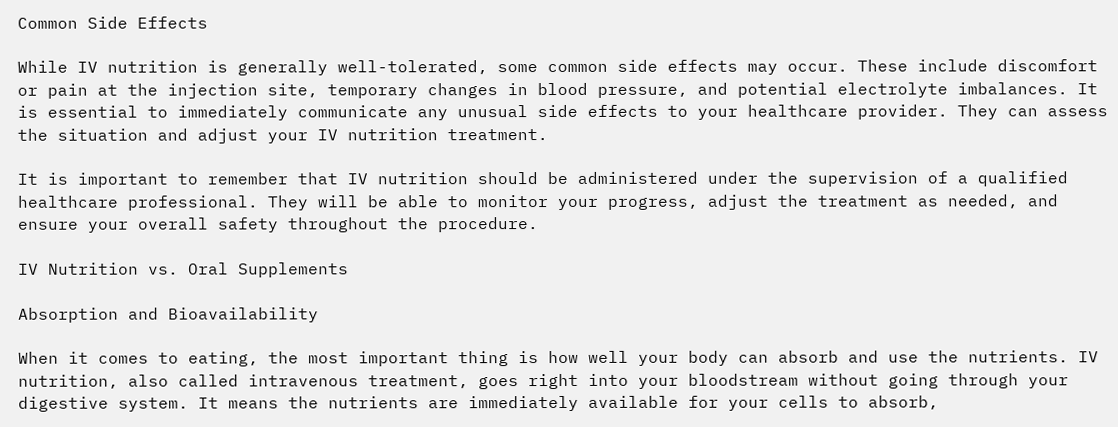Common Side Effects

While IV nutrition is generally well-tolerated, some common side effects may occur. These include discomfort or pain at the injection site, temporary changes in blood pressure, and potential electrolyte imbalances. It is essential to immediately communicate any unusual side effects to your healthcare provider. They can assess the situation and adjust your IV nutrition treatment.

It is important to remember that IV nutrition should be administered under the supervision of a qualified healthcare professional. They will be able to monitor your progress, adjust the treatment as needed, and ensure your overall safety throughout the procedure.

IV Nutrition vs. Oral Supplements

Absorption and Bioavailability

When it comes to eating, the most important thing is how well your body can absorb and use the nutrients. IV nutrition, also called intravenous treatment, goes right into your bloodstream without going through your digestive system. It means the nutrients are immediately available for your cells to absorb,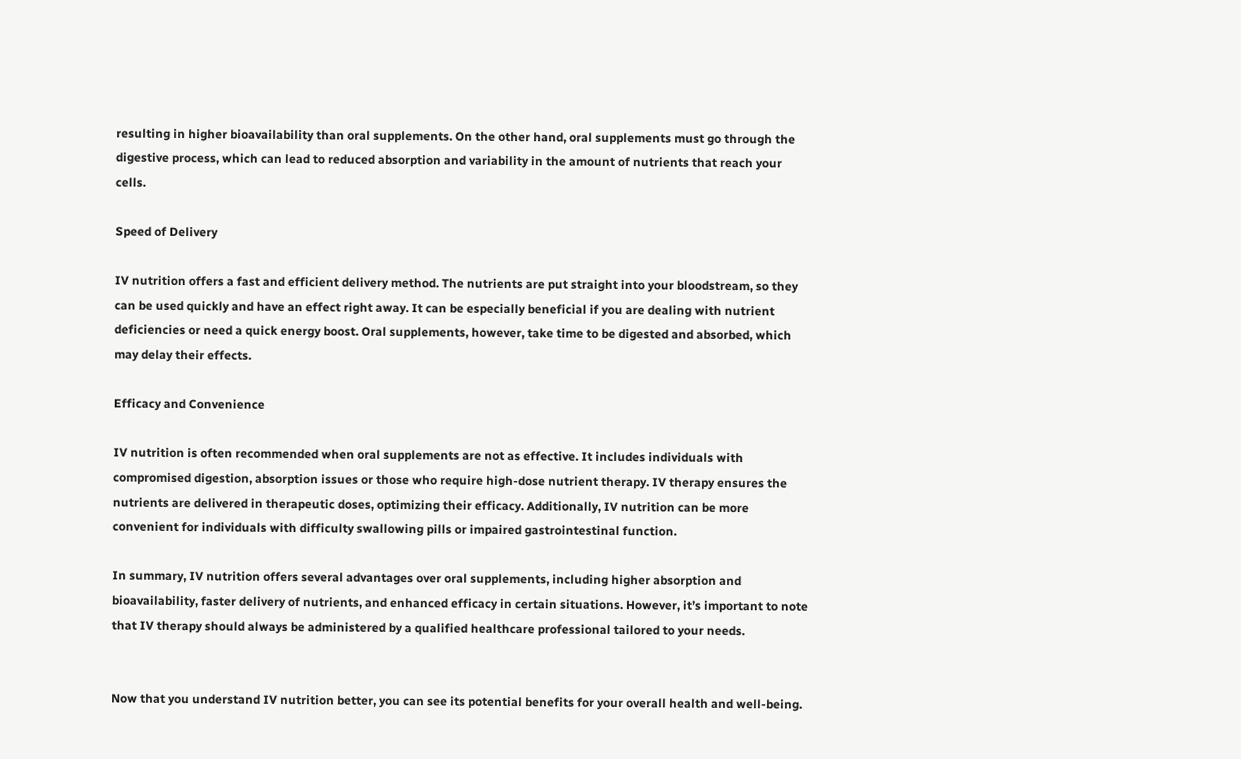resulting in higher bioavailability than oral supplements. On the other hand, oral supplements must go through the digestive process, which can lead to reduced absorption and variability in the amount of nutrients that reach your cells.

Speed of Delivery

IV nutrition offers a fast and efficient delivery method. The nutrients are put straight into your bloodstream, so they can be used quickly and have an effect right away. It can be especially beneficial if you are dealing with nutrient deficiencies or need a quick energy boost. Oral supplements, however, take time to be digested and absorbed, which may delay their effects.

Efficacy and Convenience

IV nutrition is often recommended when oral supplements are not as effective. It includes individuals with compromised digestion, absorption issues or those who require high-dose nutrient therapy. IV therapy ensures the nutrients are delivered in therapeutic doses, optimizing their efficacy. Additionally, IV nutrition can be more convenient for individuals with difficulty swallowing pills or impaired gastrointestinal function.

In summary, IV nutrition offers several advantages over oral supplements, including higher absorption and bioavailability, faster delivery of nutrients, and enhanced efficacy in certain situations. However, it’s important to note that IV therapy should always be administered by a qualified healthcare professional tailored to your needs.


Now that you understand IV nutrition better, you can see its potential benefits for your overall health and well-being.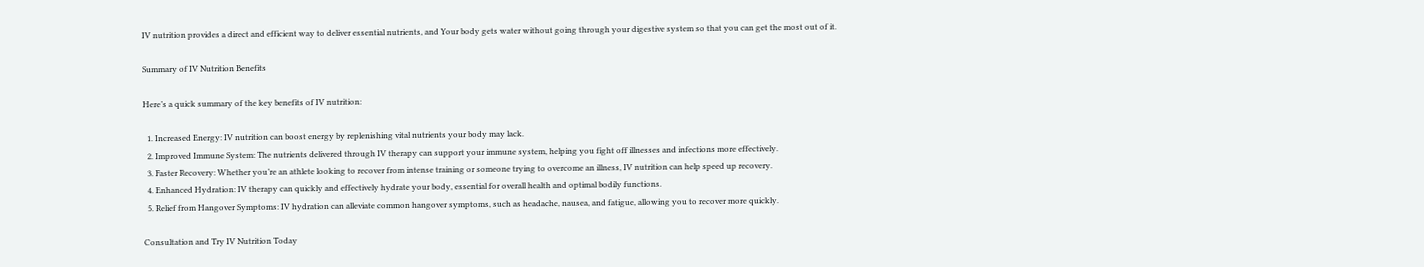IV nutrition provides a direct and efficient way to deliver essential nutrients, and Your body gets water without going through your digestive system so that you can get the most out of it.

Summary of IV Nutrition Benefits

Here’s a quick summary of the key benefits of IV nutrition:

  1. Increased Energy: IV nutrition can boost energy by replenishing vital nutrients your body may lack.
  2. Improved Immune System: The nutrients delivered through IV therapy can support your immune system, helping you fight off illnesses and infections more effectively.
  3. Faster Recovery: Whether you’re an athlete looking to recover from intense training or someone trying to overcome an illness, IV nutrition can help speed up recovery.
  4. Enhanced Hydration: IV therapy can quickly and effectively hydrate your body, essential for overall health and optimal bodily functions.
  5. Relief from Hangover Symptoms: IV hydration can alleviate common hangover symptoms, such as headache, nausea, and fatigue, allowing you to recover more quickly.

Consultation and Try IV Nutrition Today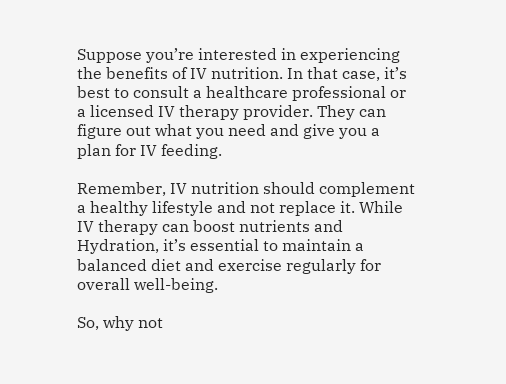Suppose you’re interested in experiencing the benefits of IV nutrition. In that case, it’s best to consult a healthcare professional or a licensed IV therapy provider. They can figure out what you need and give you a plan for IV feeding.

Remember, IV nutrition should complement a healthy lifestyle and not replace it. While IV therapy can boost nutrients and Hydration, it’s essential to maintain a balanced diet and exercise regularly for overall well-being.

So, why not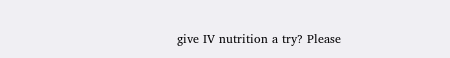give IV nutrition a try? Please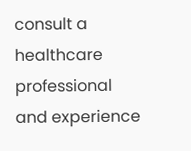consult a healthcare professional and experience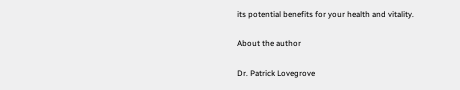its potential benefits for your health and vitality.

About the author

Dr. Patrick Lovegrove